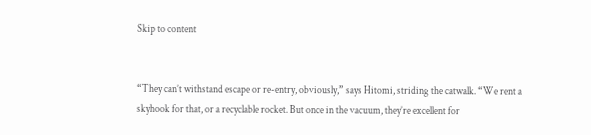Skip to content


“They can’t withstand escape or re-entry, obviously,” says Hitomi, striding the catwalk. “We rent a skyhook for that, or a recyclable rocket. But once in the vacuum, they’re excellent for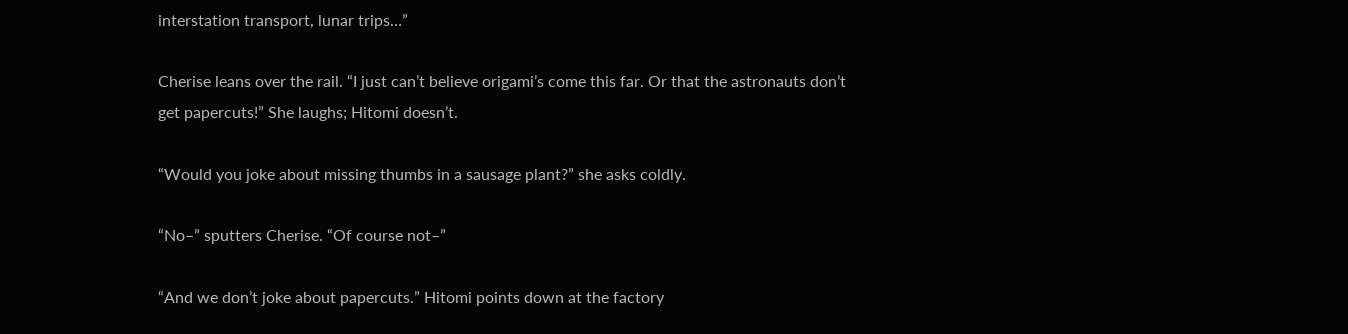interstation transport, lunar trips…”

Cherise leans over the rail. “I just can’t believe origami’s come this far. Or that the astronauts don’t get papercuts!” She laughs; Hitomi doesn’t.

“Would you joke about missing thumbs in a sausage plant?” she asks coldly.

“No–” sputters Cherise. “Of course not–”

“And we don’t joke about papercuts.” Hitomi points down at the factory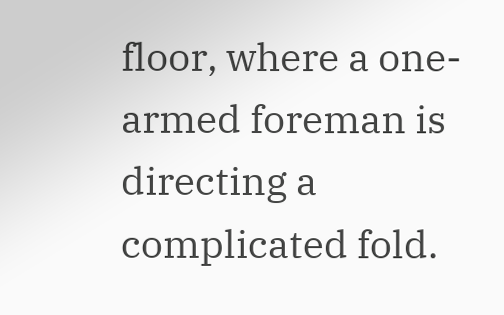floor, where a one-armed foreman is directing a complicated fold.